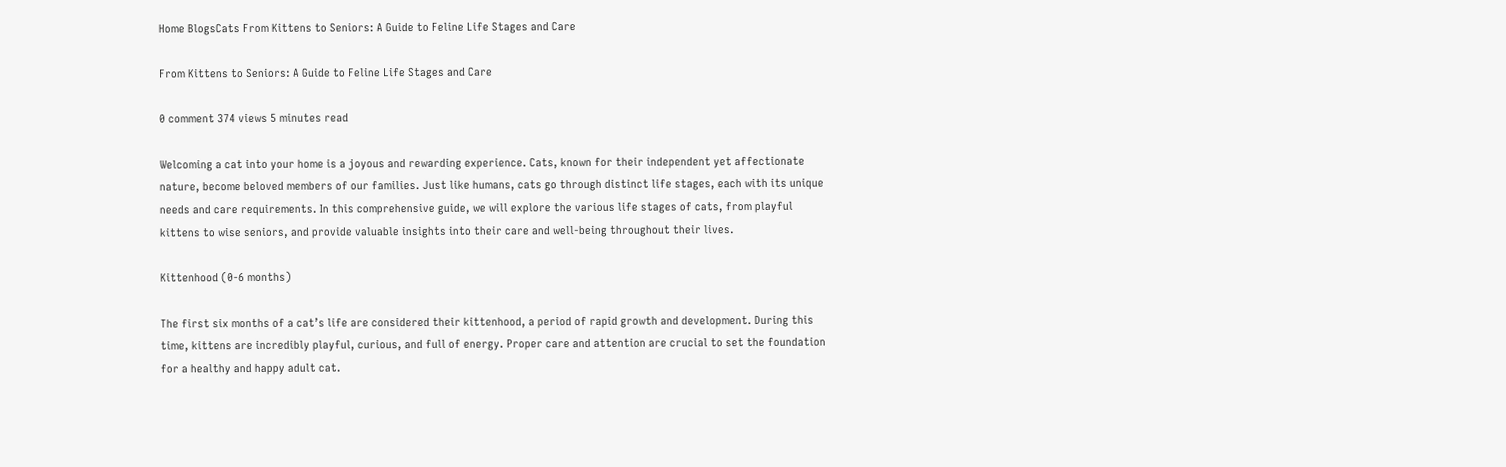Home BlogsCats From Kittens to Seniors: A Guide to Feline Life Stages and Care

From Kittens to Seniors: A Guide to Feline Life Stages and Care

0 comment 374 views 5 minutes read

Welcoming a cat into your home is a joyous and rewarding experience. Cats, known for their independent yet affectionate nature, become beloved members of our families. Just like humans, cats go through distinct life stages, each with its unique needs and care requirements. In this comprehensive guide, we will explore the various life stages of cats, from playful kittens to wise seniors, and provide valuable insights into their care and well-being throughout their lives.

Kittenhood (0-6 months)

The first six months of a cat’s life are considered their kittenhood, a period of rapid growth and development. During this time, kittens are incredibly playful, curious, and full of energy. Proper care and attention are crucial to set the foundation for a healthy and happy adult cat.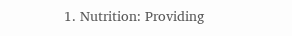1. Nutrition: Providing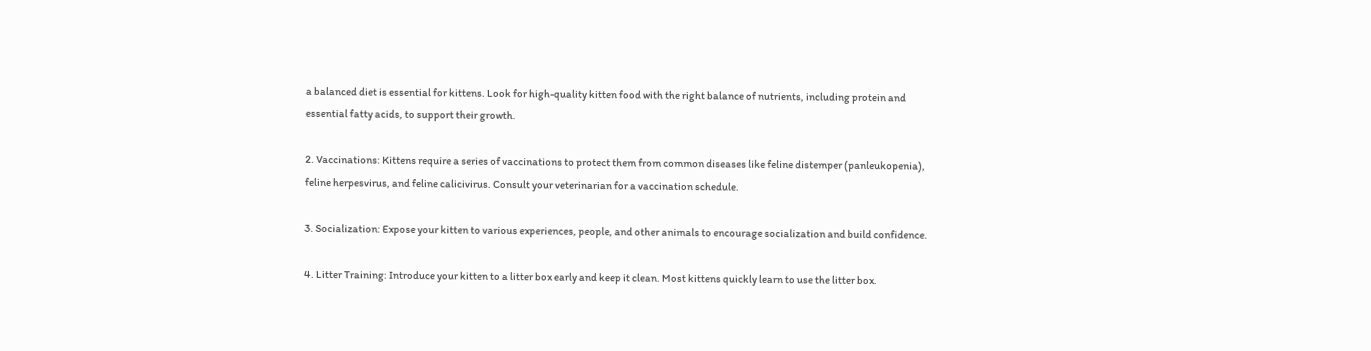a balanced diet is essential for kittens. Look for high-quality kitten food with the right balance of nutrients, including protein and essential fatty acids, to support their growth.

2. Vaccinations: Kittens require a series of vaccinations to protect them from common diseases like feline distemper (panleukopenia), feline herpesvirus, and feline calicivirus. Consult your veterinarian for a vaccination schedule.

3. Socialization: Expose your kitten to various experiences, people, and other animals to encourage socialization and build confidence.

4. Litter Training: Introduce your kitten to a litter box early and keep it clean. Most kittens quickly learn to use the litter box.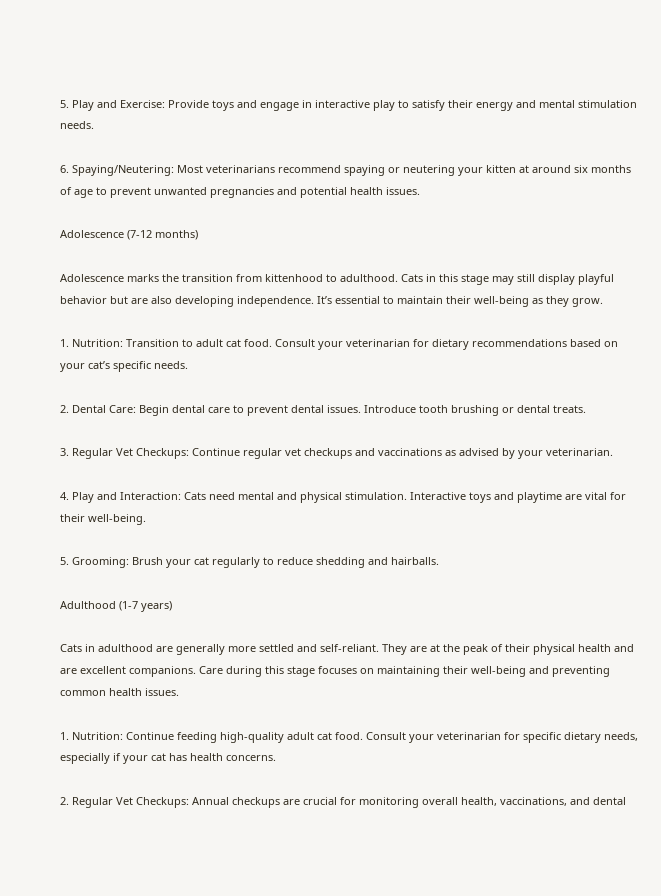5. Play and Exercise: Provide toys and engage in interactive play to satisfy their energy and mental stimulation needs.

6. Spaying/Neutering: Most veterinarians recommend spaying or neutering your kitten at around six months of age to prevent unwanted pregnancies and potential health issues.

Adolescence (7-12 months)

Adolescence marks the transition from kittenhood to adulthood. Cats in this stage may still display playful behavior but are also developing independence. It’s essential to maintain their well-being as they grow.

1. Nutrition: Transition to adult cat food. Consult your veterinarian for dietary recommendations based on your cat’s specific needs.

2. Dental Care: Begin dental care to prevent dental issues. Introduce tooth brushing or dental treats.

3. Regular Vet Checkups: Continue regular vet checkups and vaccinations as advised by your veterinarian.

4. Play and Interaction: Cats need mental and physical stimulation. Interactive toys and playtime are vital for their well-being.

5. Grooming: Brush your cat regularly to reduce shedding and hairballs.

Adulthood (1-7 years)

Cats in adulthood are generally more settled and self-reliant. They are at the peak of their physical health and are excellent companions. Care during this stage focuses on maintaining their well-being and preventing common health issues.

1. Nutrition: Continue feeding high-quality adult cat food. Consult your veterinarian for specific dietary needs, especially if your cat has health concerns.

2. Regular Vet Checkups: Annual checkups are crucial for monitoring overall health, vaccinations, and dental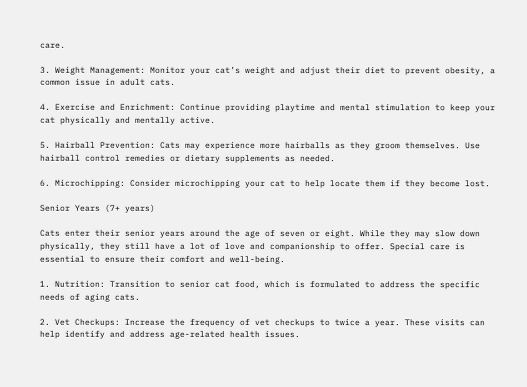care.

3. Weight Management: Monitor your cat’s weight and adjust their diet to prevent obesity, a common issue in adult cats.

4. Exercise and Enrichment: Continue providing playtime and mental stimulation to keep your cat physically and mentally active.

5. Hairball Prevention: Cats may experience more hairballs as they groom themselves. Use hairball control remedies or dietary supplements as needed.

6. Microchipping: Consider microchipping your cat to help locate them if they become lost.

Senior Years (7+ years)

Cats enter their senior years around the age of seven or eight. While they may slow down physically, they still have a lot of love and companionship to offer. Special care is essential to ensure their comfort and well-being.

1. Nutrition: Transition to senior cat food, which is formulated to address the specific needs of aging cats.

2. Vet Checkups: Increase the frequency of vet checkups to twice a year. These visits can help identify and address age-related health issues.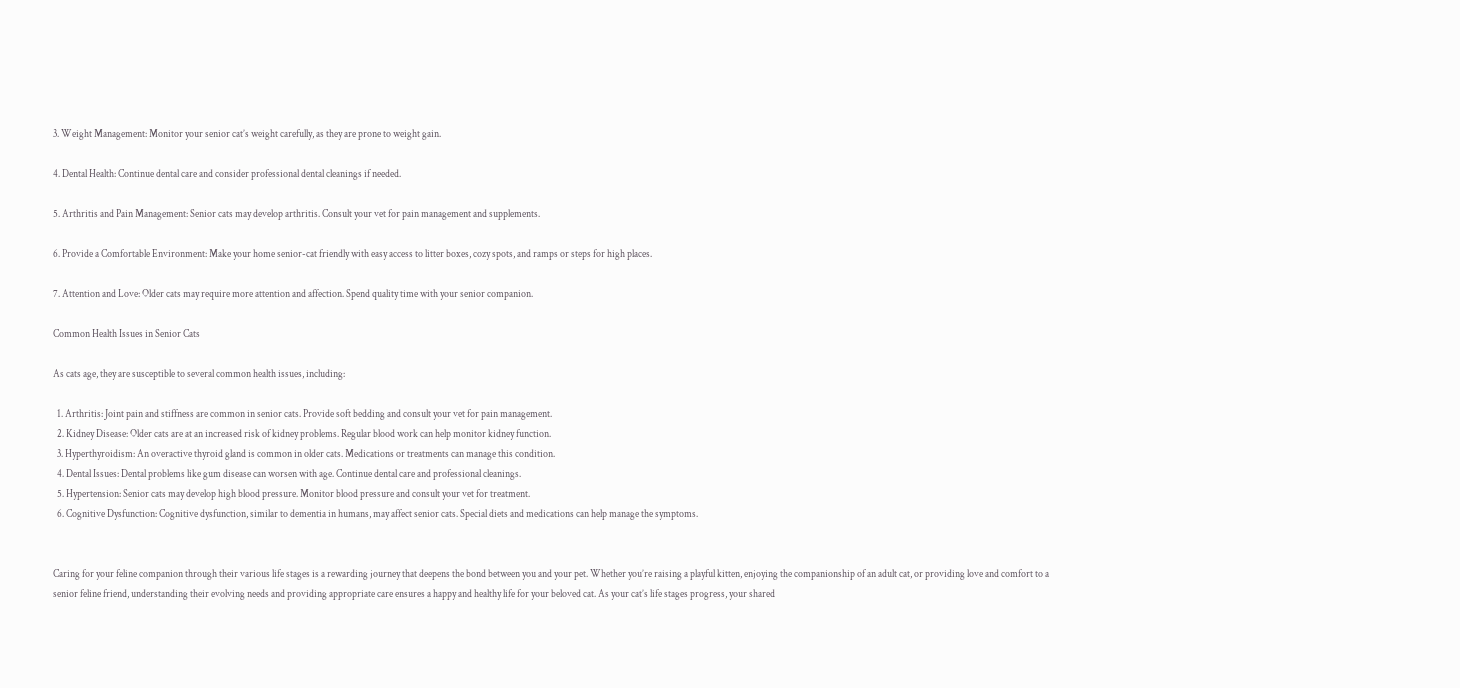3. Weight Management: Monitor your senior cat’s weight carefully, as they are prone to weight gain.

4. Dental Health: Continue dental care and consider professional dental cleanings if needed.

5. Arthritis and Pain Management: Senior cats may develop arthritis. Consult your vet for pain management and supplements.

6. Provide a Comfortable Environment: Make your home senior-cat friendly with easy access to litter boxes, cozy spots, and ramps or steps for high places.

7. Attention and Love: Older cats may require more attention and affection. Spend quality time with your senior companion.

Common Health Issues in Senior Cats

As cats age, they are susceptible to several common health issues, including:

  1. Arthritis: Joint pain and stiffness are common in senior cats. Provide soft bedding and consult your vet for pain management.
  2. Kidney Disease: Older cats are at an increased risk of kidney problems. Regular blood work can help monitor kidney function.
  3. Hyperthyroidism: An overactive thyroid gland is common in older cats. Medications or treatments can manage this condition.
  4. Dental Issues: Dental problems like gum disease can worsen with age. Continue dental care and professional cleanings.
  5. Hypertension: Senior cats may develop high blood pressure. Monitor blood pressure and consult your vet for treatment.
  6. Cognitive Dysfunction: Cognitive dysfunction, similar to dementia in humans, may affect senior cats. Special diets and medications can help manage the symptoms.


Caring for your feline companion through their various life stages is a rewarding journey that deepens the bond between you and your pet. Whether you’re raising a playful kitten, enjoying the companionship of an adult cat, or providing love and comfort to a senior feline friend, understanding their evolving needs and providing appropriate care ensures a happy and healthy life for your beloved cat. As your cat’s life stages progress, your shared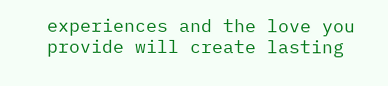experiences and the love you provide will create lasting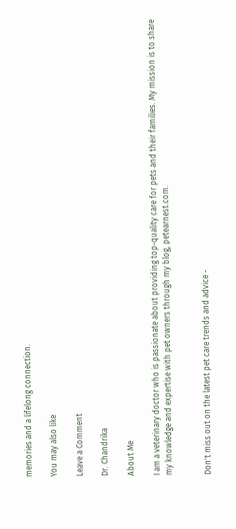memories and a lifelong connection.

You may also like

Leave a Comment

Dr. Chandrika

About Me

I am a veterinary doctor who is passionate about providing top-quality care for pets and their families. My mission is to share my knowledge and expertise with pet owners through my blog, petearnest.com.


Don't miss out on the latest pet care trends and advice -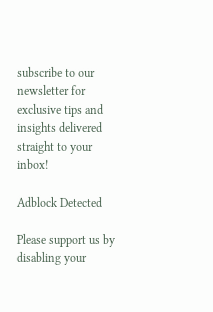subscribe to our newsletter for exclusive tips and insights delivered straight to your inbox!

Adblock Detected

Please support us by disabling your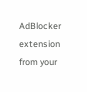AdBlocker extension from your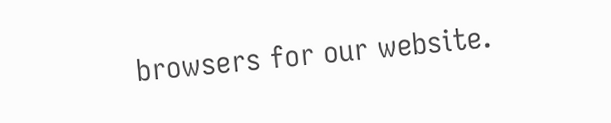browsers for our website.